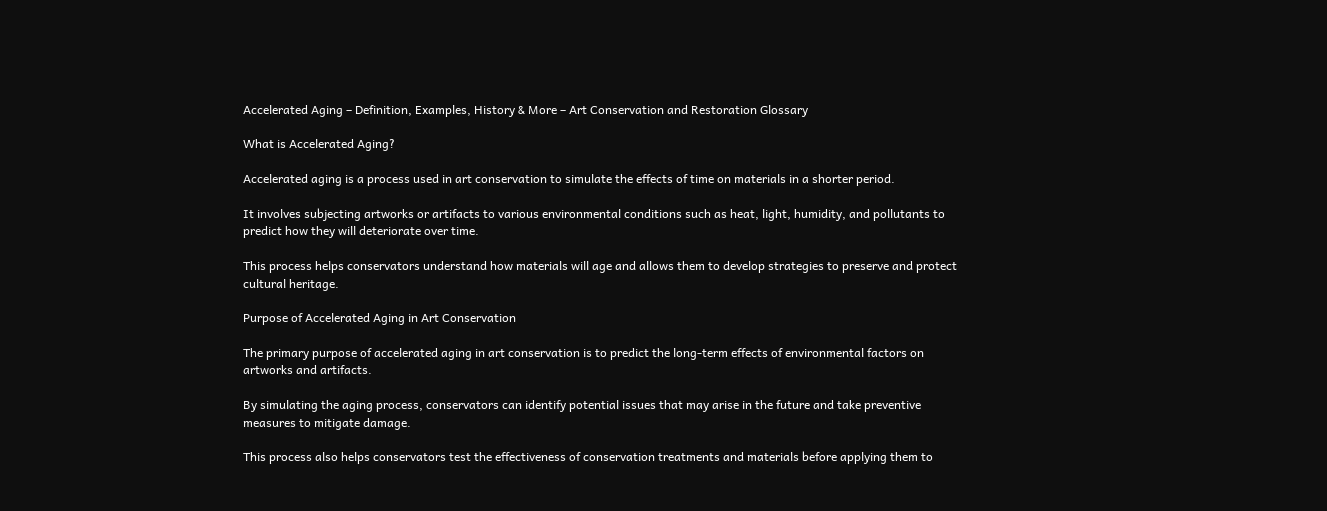Accelerated Aging – Definition, Examples, History & More – Art Conservation and Restoration Glossary

What is Accelerated Aging?

Accelerated aging is a process used in art conservation to simulate the effects of time on materials in a shorter period.

It involves subjecting artworks or artifacts to various environmental conditions such as heat, light, humidity, and pollutants to predict how they will deteriorate over time.

This process helps conservators understand how materials will age and allows them to develop strategies to preserve and protect cultural heritage.

Purpose of Accelerated Aging in Art Conservation

The primary purpose of accelerated aging in art conservation is to predict the long-term effects of environmental factors on artworks and artifacts.

By simulating the aging process, conservators can identify potential issues that may arise in the future and take preventive measures to mitigate damage.

This process also helps conservators test the effectiveness of conservation treatments and materials before applying them to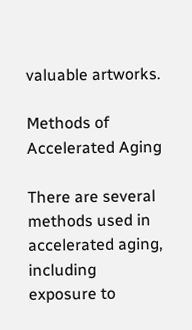valuable artworks.

Methods of Accelerated Aging

There are several methods used in accelerated aging, including exposure to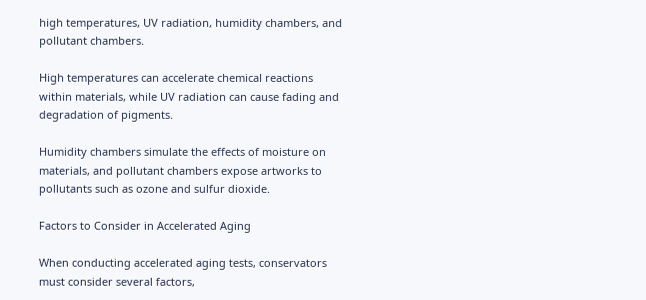high temperatures, UV radiation, humidity chambers, and pollutant chambers.

High temperatures can accelerate chemical reactions within materials, while UV radiation can cause fading and degradation of pigments.

Humidity chambers simulate the effects of moisture on materials, and pollutant chambers expose artworks to pollutants such as ozone and sulfur dioxide.

Factors to Consider in Accelerated Aging

When conducting accelerated aging tests, conservators must consider several factors,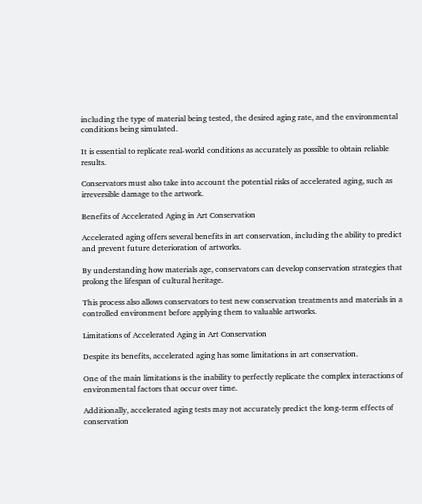including the type of material being tested, the desired aging rate, and the environmental conditions being simulated.

It is essential to replicate real-world conditions as accurately as possible to obtain reliable results.

Conservators must also take into account the potential risks of accelerated aging, such as irreversible damage to the artwork.

Benefits of Accelerated Aging in Art Conservation

Accelerated aging offers several benefits in art conservation, including the ability to predict and prevent future deterioration of artworks.

By understanding how materials age, conservators can develop conservation strategies that prolong the lifespan of cultural heritage.

This process also allows conservators to test new conservation treatments and materials in a controlled environment before applying them to valuable artworks.

Limitations of Accelerated Aging in Art Conservation

Despite its benefits, accelerated aging has some limitations in art conservation.

One of the main limitations is the inability to perfectly replicate the complex interactions of environmental factors that occur over time.

Additionally, accelerated aging tests may not accurately predict the long-term effects of conservation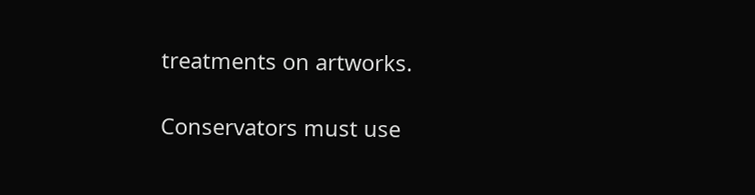treatments on artworks.

Conservators must use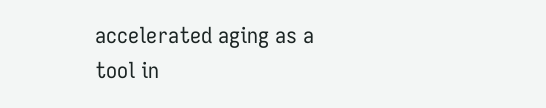accelerated aging as a tool in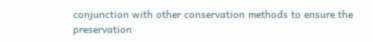conjunction with other conservation methods to ensure the preservation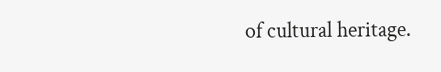of cultural heritage.